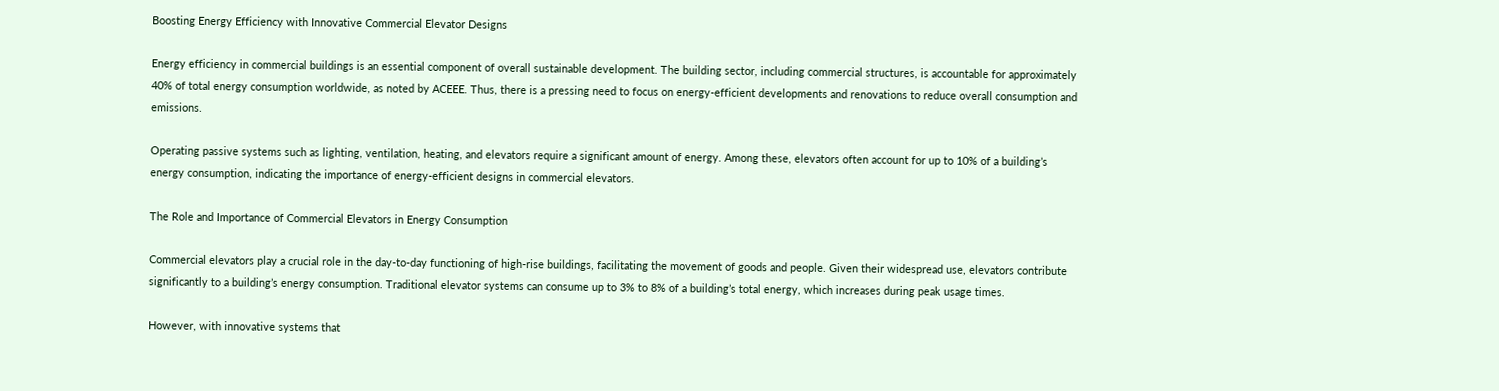Boosting Energy Efficiency with Innovative Commercial Elevator Designs

Energy efficiency in commercial buildings is an essential component of overall sustainable development. The building sector, including commercial structures, is accountable for approximately 40% of total energy consumption worldwide, as noted by ACEEE. Thus, there is a pressing need to focus on energy-efficient developments and renovations to reduce overall consumption and emissions.

Operating passive systems such as lighting, ventilation, heating, and elevators require a significant amount of energy. Among these, elevators often account for up to 10% of a building’s energy consumption, indicating the importance of energy-efficient designs in commercial elevators.

The Role and Importance of Commercial Elevators in Energy Consumption

Commercial elevators play a crucial role in the day-to-day functioning of high-rise buildings, facilitating the movement of goods and people. Given their widespread use, elevators contribute significantly to a building’s energy consumption. Traditional elevator systems can consume up to 3% to 8% of a building’s total energy, which increases during peak usage times.

However, with innovative systems that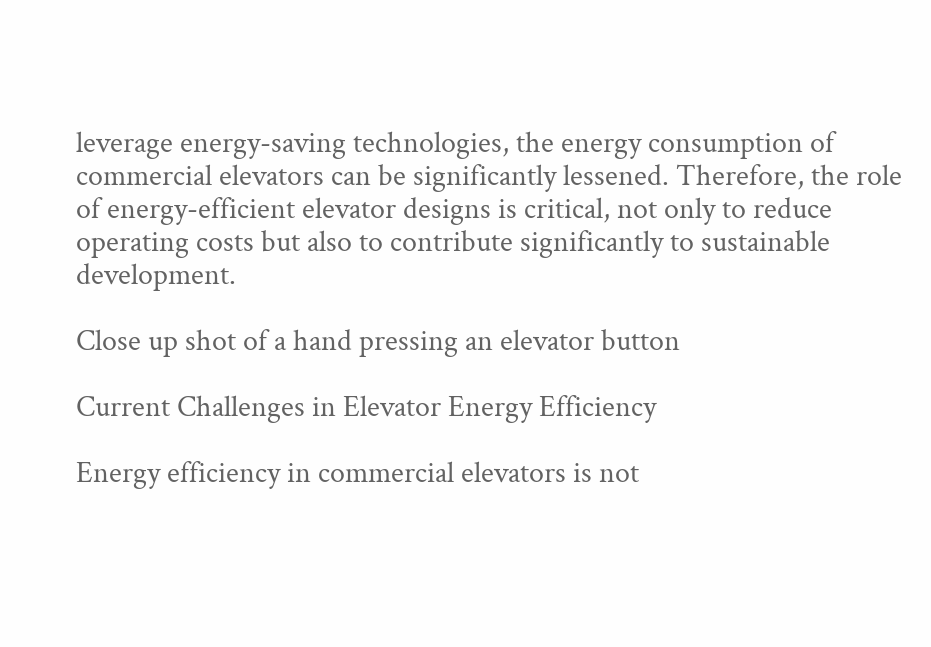leverage energy-saving technologies, the energy consumption of commercial elevators can be significantly lessened. Therefore, the role of energy-efficient elevator designs is critical, not only to reduce operating costs but also to contribute significantly to sustainable development.

Close up shot of a hand pressing an elevator button

Current Challenges in Elevator Energy Efficiency

Energy efficiency in commercial elevators is not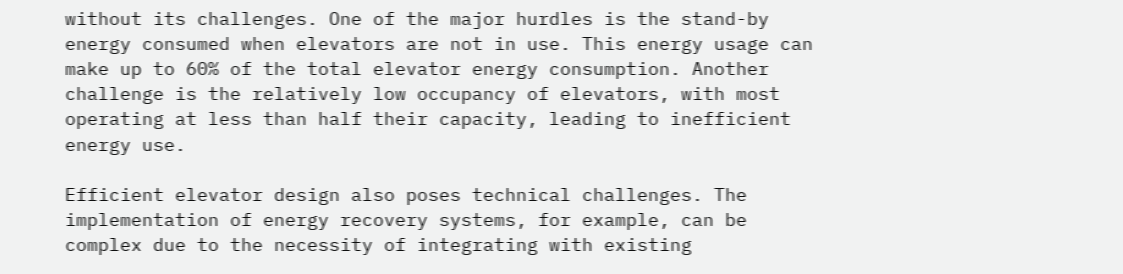without its challenges. One of the major hurdles is the stand-by energy consumed when elevators are not in use. This energy usage can make up to 60% of the total elevator energy consumption. Another challenge is the relatively low occupancy of elevators, with most operating at less than half their capacity, leading to inefficient energy use.

Efficient elevator design also poses technical challenges. The implementation of energy recovery systems, for example, can be complex due to the necessity of integrating with existing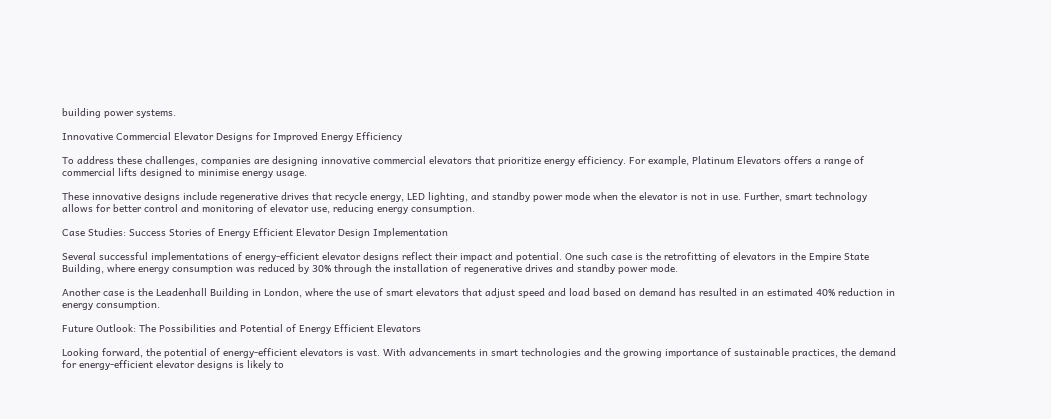building power systems.

Innovative Commercial Elevator Designs for Improved Energy Efficiency

To address these challenges, companies are designing innovative commercial elevators that prioritize energy efficiency. For example, Platinum Elevators offers a range of commercial lifts designed to minimise energy usage.

These innovative designs include regenerative drives that recycle energy, LED lighting, and standby power mode when the elevator is not in use. Further, smart technology allows for better control and monitoring of elevator use, reducing energy consumption.

Case Studies: Success Stories of Energy Efficient Elevator Design Implementation

Several successful implementations of energy-efficient elevator designs reflect their impact and potential. One such case is the retrofitting of elevators in the Empire State Building, where energy consumption was reduced by 30% through the installation of regenerative drives and standby power mode.

Another case is the Leadenhall Building in London, where the use of smart elevators that adjust speed and load based on demand has resulted in an estimated 40% reduction in energy consumption.

Future Outlook: The Possibilities and Potential of Energy Efficient Elevators

Looking forward, the potential of energy-efficient elevators is vast. With advancements in smart technologies and the growing importance of sustainable practices, the demand for energy-efficient elevator designs is likely to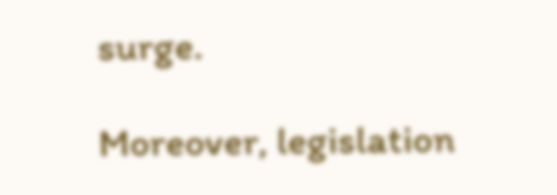surge.

Moreover, legislation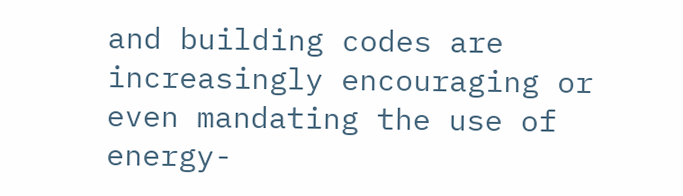and building codes are increasingly encouraging or even mandating the use of energy-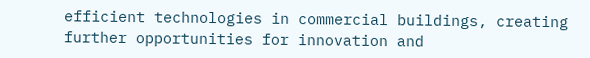efficient technologies in commercial buildings, creating further opportunities for innovation and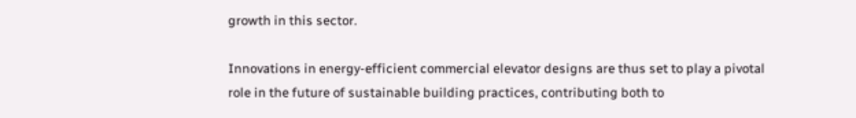growth in this sector.

Innovations in energy-efficient commercial elevator designs are thus set to play a pivotal role in the future of sustainable building practices, contributing both to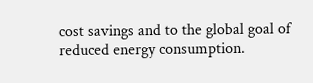cost savings and to the global goal of reduced energy consumption.